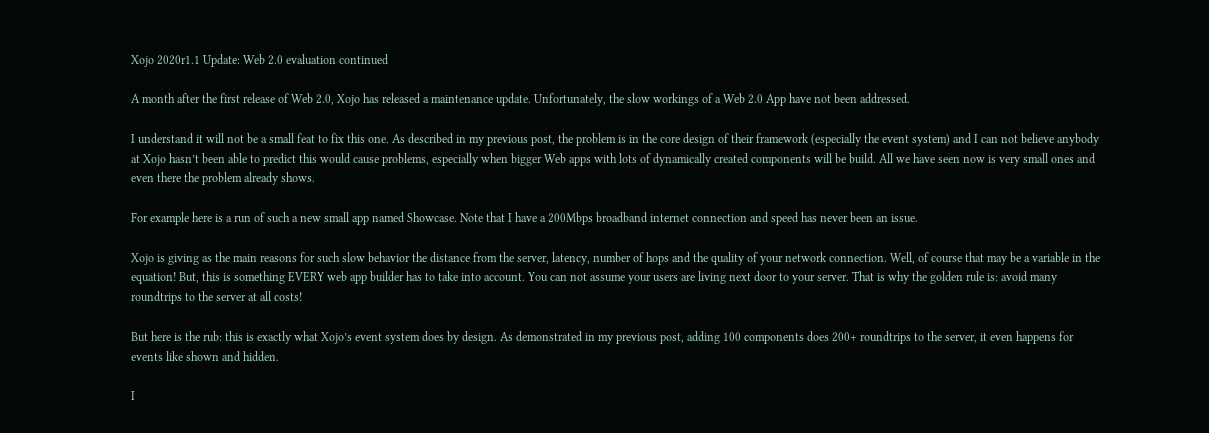Xojo 2020r1.1 Update: Web 2.0 evaluation continued

A month after the first release of Web 2.0, Xojo has released a maintenance update. Unfortunately, the slow workings of a Web 2.0 App have not been addressed.

I understand it will not be a small feat to fix this one. As described in my previous post, the problem is in the core design of their framework (especially the event system) and I can not believe anybody at Xojo hasn’t been able to predict this would cause problems, especially when bigger Web apps with lots of dynamically created components will be build. All we have seen now is very small ones and even there the problem already shows.

For example here is a run of such a new small app named Showcase. Note that I have a 200Mbps broadband internet connection and speed has never been an issue.

Xojo is giving as the main reasons for such slow behavior the distance from the server, latency, number of hops and the quality of your network connection. Well, of course that may be a variable in the equation! But, this is something EVERY web app builder has to take into account. You can not assume your users are living next door to your server. That is why the golden rule is: avoid many roundtrips to the server at all costs!

But here is the rub: this is exactly what Xojo’s event system does by design. As demonstrated in my previous post, adding 100 components does 200+ roundtrips to the server, it even happens for events like shown and hidden.

I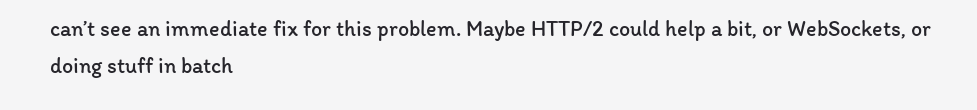can’t see an immediate fix for this problem. Maybe HTTP/2 could help a bit, or WebSockets, or doing stuff in batch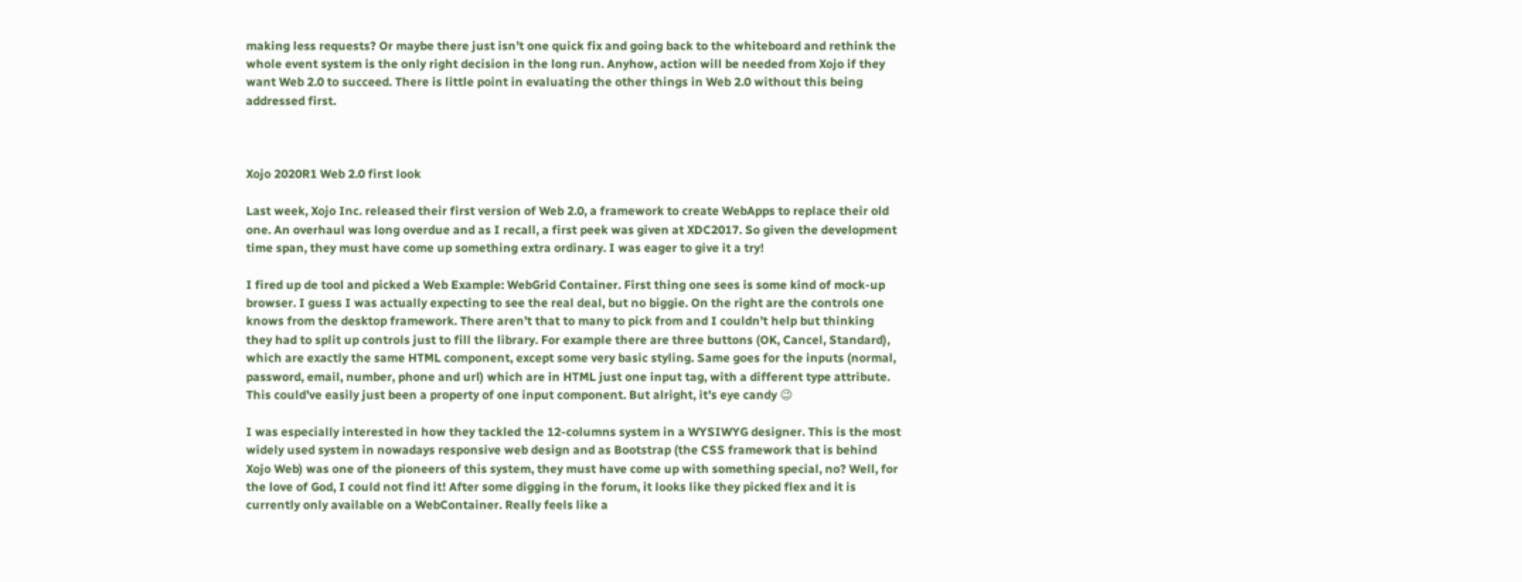making less requests? Or maybe there just isn’t one quick fix and going back to the whiteboard and rethink the whole event system is the only right decision in the long run. Anyhow, action will be needed from Xojo if they want Web 2.0 to succeed. There is little point in evaluating the other things in Web 2.0 without this being addressed first.



Xojo 2020R1 Web 2.0 first look

Last week, Xojo Inc. released their first version of Web 2.0, a framework to create WebApps to replace their old one. An overhaul was long overdue and as I recall, a first peek was given at XDC2017. So given the development time span, they must have come up something extra ordinary. I was eager to give it a try!

I fired up de tool and picked a Web Example: WebGrid Container. First thing one sees is some kind of mock-up browser. I guess I was actually expecting to see the real deal, but no biggie. On the right are the controls one knows from the desktop framework. There aren’t that to many to pick from and I couldn’t help but thinking they had to split up controls just to fill the library. For example there are three buttons (OK, Cancel, Standard), which are exactly the same HTML component, except some very basic styling. Same goes for the inputs (normal, password, email, number, phone and url) which are in HTML just one input tag, with a different type attribute. This could’ve easily just been a property of one input component. But alright, it’s eye candy 😉

I was especially interested in how they tackled the 12-columns system in a WYSIWYG designer. This is the most widely used system in nowadays responsive web design and as Bootstrap (the CSS framework that is behind Xojo Web) was one of the pioneers of this system, they must have come up with something special, no? Well, for the love of God, I could not find it! After some digging in the forum, it looks like they picked flex and it is currently only available on a WebContainer. Really feels like a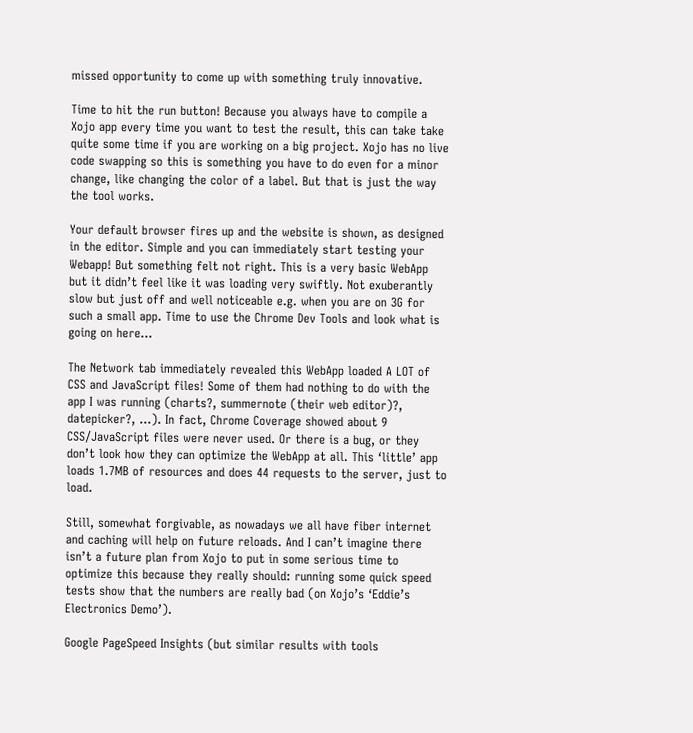missed opportunity to come up with something truly innovative.

Time to hit the run button! Because you always have to compile a Xojo app every time you want to test the result, this can take take quite some time if you are working on a big project. Xojo has no live code swapping so this is something you have to do even for a minor change, like changing the color of a label. But that is just the way the tool works.

Your default browser fires up and the website is shown, as designed in the editor. Simple and you can immediately start testing your Webapp! But something felt not right. This is a very basic WebApp but it didn’t feel like it was loading very swiftly. Not exuberantly slow but just off and well noticeable e.g. when you are on 3G for such a small app. Time to use the Chrome Dev Tools and look what is going on here…

The Network tab immediately revealed this WebApp loaded A LOT of CSS and JavaScript files! Some of them had nothing to do with the app I was running (charts?, summernote (their web editor)?, datepicker?, …). In fact, Chrome Coverage showed about 9 CSS/JavaScript files were never used. Or there is a bug, or they don’t look how they can optimize the WebApp at all. This ‘little’ app loads 1.7MB of resources and does 44 requests to the server, just to load.

Still, somewhat forgivable, as nowadays we all have fiber internet and caching will help on future reloads. And I can’t imagine there isn’t a future plan from Xojo to put in some serious time to optimize this because they really should: running some quick speed tests show that the numbers are really bad (on Xojo’s ‘Eddie’s Electronics Demo’).

Google PageSpeed Insights (but similar results with tools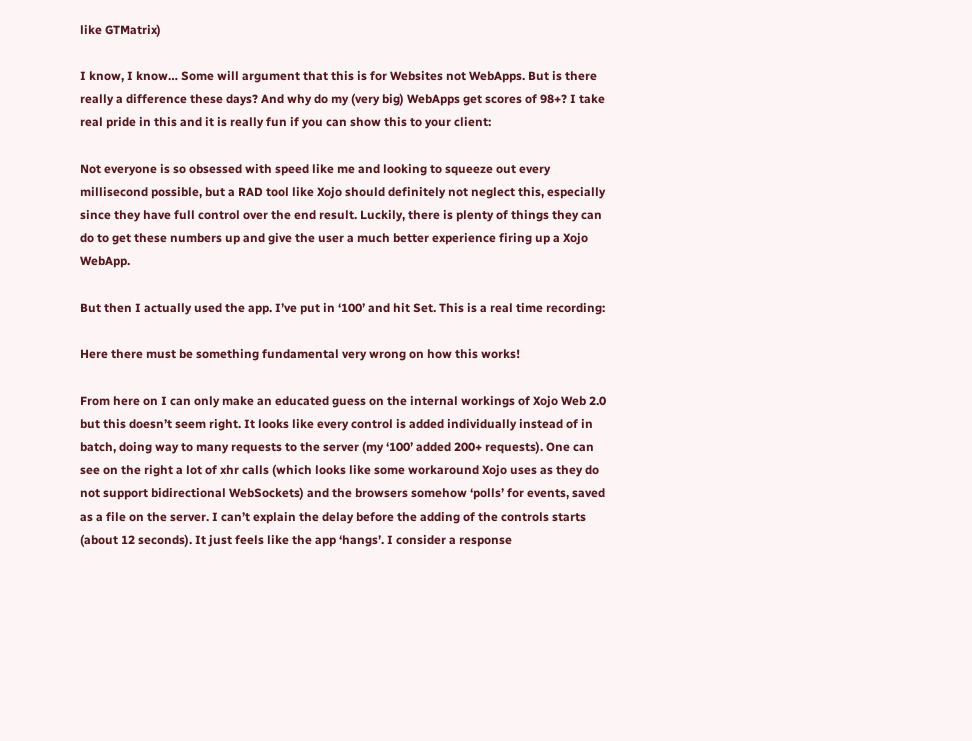like GTMatrix)

I know, I know… Some will argument that this is for Websites not WebApps. But is there really a difference these days? And why do my (very big) WebApps get scores of 98+? I take real pride in this and it is really fun if you can show this to your client:

Not everyone is so obsessed with speed like me and looking to squeeze out every millisecond possible, but a RAD tool like Xojo should definitely not neglect this, especially since they have full control over the end result. Luckily, there is plenty of things they can do to get these numbers up and give the user a much better experience firing up a Xojo WebApp.

But then I actually used the app. I’ve put in ‘100’ and hit Set. This is a real time recording:

Here there must be something fundamental very wrong on how this works!

From here on I can only make an educated guess on the internal workings of Xojo Web 2.0 but this doesn’t seem right. It looks like every control is added individually instead of in batch, doing way to many requests to the server (my ‘100’ added 200+ requests). One can see on the right a lot of xhr calls (which looks like some workaround Xojo uses as they do not support bidirectional WebSockets) and the browsers somehow ‘polls’ for events, saved as a file on the server. I can’t explain the delay before the adding of the controls starts (about 12 seconds). It just feels like the app ‘hangs’. I consider a response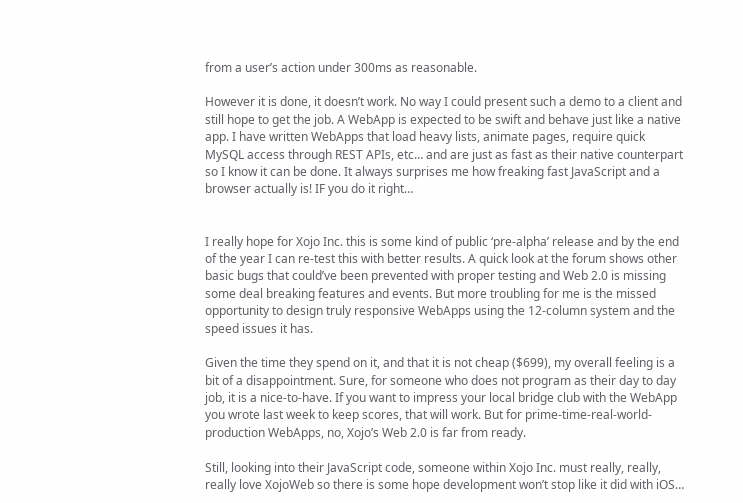from a user’s action under 300ms as reasonable.

However it is done, it doesn’t work. No way I could present such a demo to a client and still hope to get the job. A WebApp is expected to be swift and behave just like a native app. I have written WebApps that load heavy lists, animate pages, require quick MySQL access through REST APIs, etc… and are just as fast as their native counterpart so I know it can be done. It always surprises me how freaking fast JavaScript and a browser actually is! IF you do it right…


I really hope for Xojo Inc. this is some kind of public ‘pre-alpha’ release and by the end of the year I can re-test this with better results. A quick look at the forum shows other basic bugs that could’ve been prevented with proper testing and Web 2.0 is missing some deal breaking features and events. But more troubling for me is the missed opportunity to design truly responsive WebApps using the 12-column system and the speed issues it has.

Given the time they spend on it, and that it is not cheap ($699), my overall feeling is a bit of a disappointment. Sure, for someone who does not program as their day to day job, it is a nice-to-have. If you want to impress your local bridge club with the WebApp you wrote last week to keep scores, that will work. But for prime-time-real-world-production WebApps, no, Xojo’s Web 2.0 is far from ready.

Still, looking into their JavaScript code, someone within Xojo Inc. must really, really, really love XojoWeb so there is some hope development won’t stop like it did with iOS…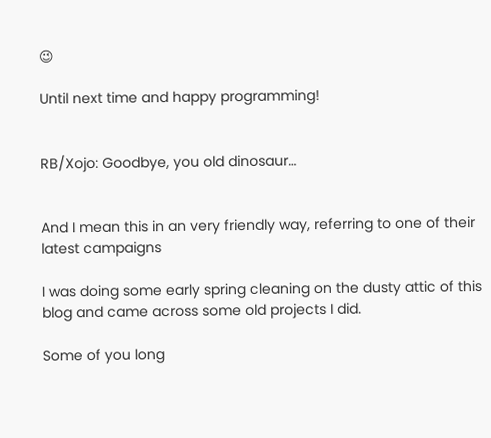😉

Until next time and happy programming!


RB/Xojo: Goodbye, you old dinosaur…


And I mean this in an very friendly way, referring to one of their latest campaigns

I was doing some early spring cleaning on the dusty attic of this blog and came across some old projects I did.

Some of you long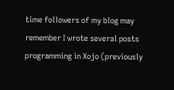time followers of my blog may remember I wrote several posts programming in Xojo (previously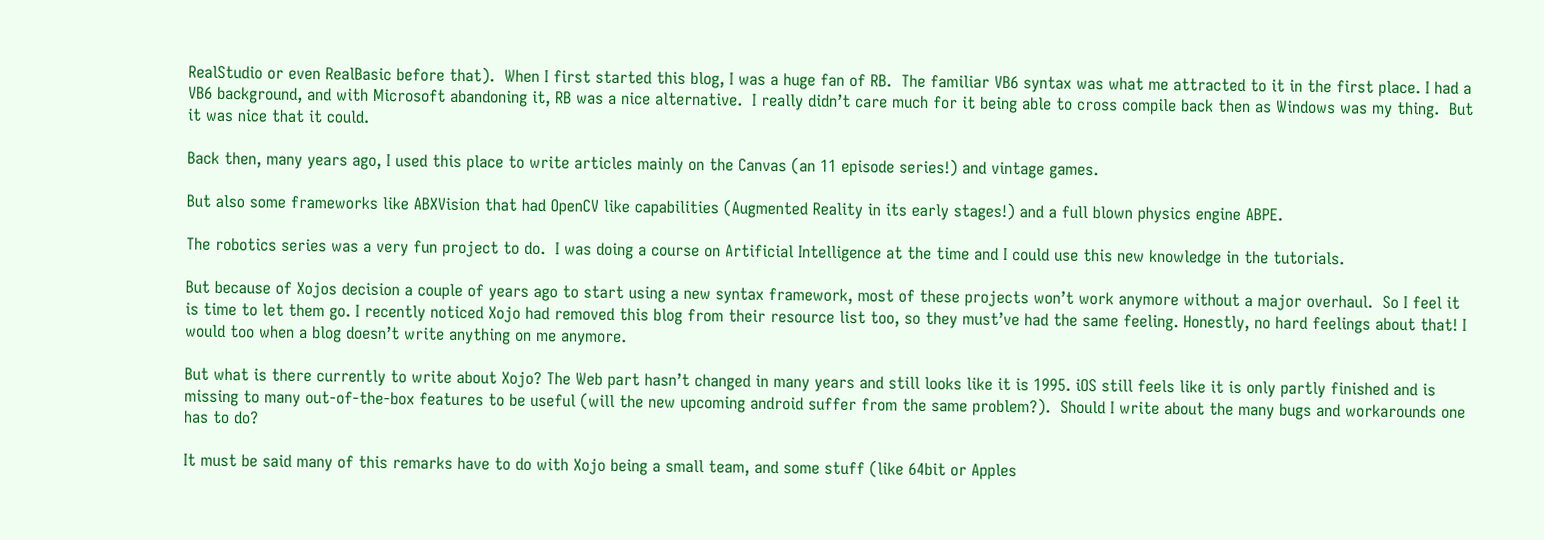RealStudio or even RealBasic before that).  When I first started this blog, I was a huge fan of RB.  The familiar VB6 syntax was what me attracted to it in the first place. I had a VB6 background, and with Microsoft abandoning it, RB was a nice alternative.  I really didn’t care much for it being able to cross compile back then as Windows was my thing.  But it was nice that it could.

Back then, many years ago, I used this place to write articles mainly on the Canvas (an 11 episode series!) and vintage games.

But also some frameworks like ABXVision that had OpenCV like capabilities (Augmented Reality in its early stages!) and a full blown physics engine ABPE.

The robotics series was a very fun project to do.  I was doing a course on Artificial Intelligence at the time and I could use this new knowledge in the tutorials.

But because of Xojos decision a couple of years ago to start using a new syntax framework, most of these projects won’t work anymore without a major overhaul.  So I feel it is time to let them go. I recently noticed Xojo had removed this blog from their resource list too, so they must’ve had the same feeling. Honestly, no hard feelings about that! I would too when a blog doesn’t write anything on me anymore.

But what is there currently to write about Xojo? The Web part hasn’t changed in many years and still looks like it is 1995. iOS still feels like it is only partly finished and is missing to many out-of-the-box features to be useful (will the new upcoming android suffer from the same problem?).  Should I write about the many bugs and workarounds one has to do?

It must be said many of this remarks have to do with Xojo being a small team, and some stuff (like 64bit or Apples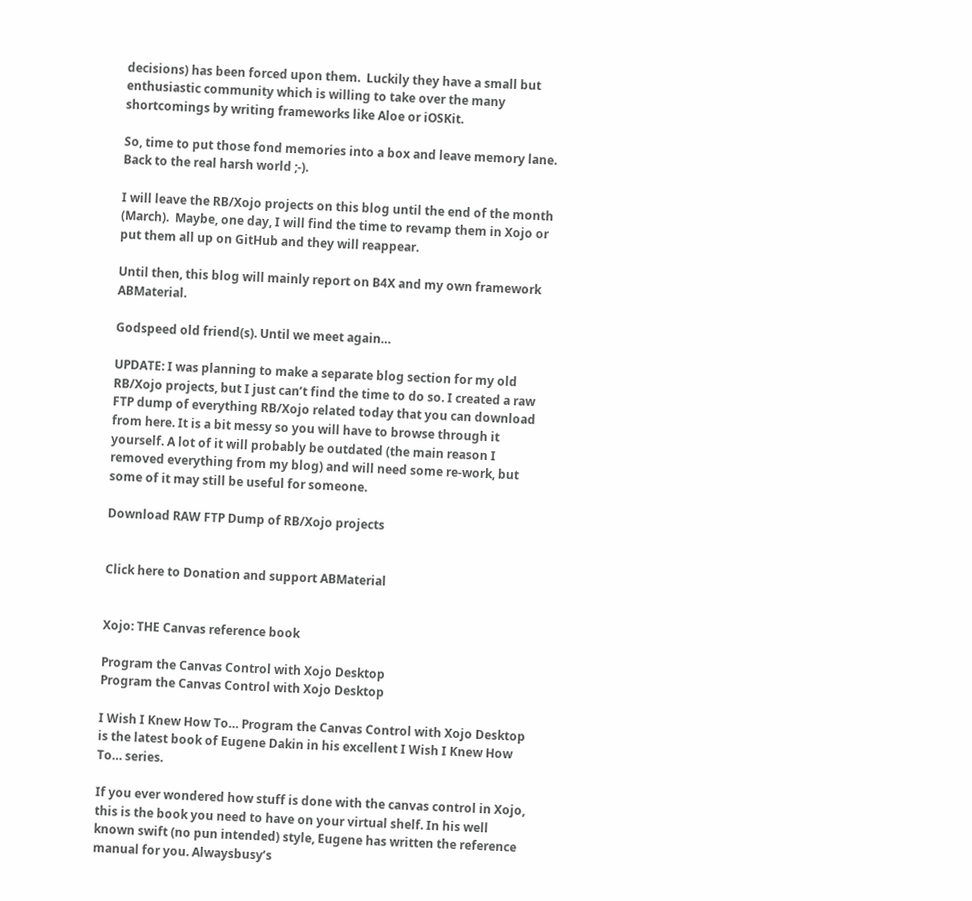decisions) has been forced upon them.  Luckily they have a small but enthusiastic community which is willing to take over the many shortcomings by writing frameworks like Aloe or iOSKit.

So, time to put those fond memories into a box and leave memory lane.  Back to the real harsh world ;-).

I will leave the RB/Xojo projects on this blog until the end of the month (March).  Maybe, one day, I will find the time to revamp them in Xojo or put them all up on GitHub and they will reappear.

Until then, this blog will mainly report on B4X and my own framework ABMaterial.

Godspeed old friend(s). Until we meet again…

UPDATE: I was planning to make a separate blog section for my old RB/Xojo projects, but I just can’t find the time to do so. I created a raw FTP dump of everything RB/Xojo related today that you can download from here. It is a bit messy so you will have to browse through it yourself. A lot of it will probably be outdated (the main reason I removed everything from my blog) and will need some re-work, but some of it may still be useful for someone.

Download RAW FTP Dump of RB/Xojo projects


Click here to Donation and support ABMaterial


Xojo: THE Canvas reference book

Program the Canvas Control with Xojo Desktop
Program the Canvas Control with Xojo Desktop

I Wish I Knew How To… Program the Canvas Control with Xojo Desktop is the latest book of Eugene Dakin in his excellent I Wish I Knew How To… series.

If you ever wondered how stuff is done with the canvas control in Xojo, this is the book you need to have on your virtual shelf. In his well known swift (no pun intended) style, Eugene has written the reference manual for you. Alwaysbusy’s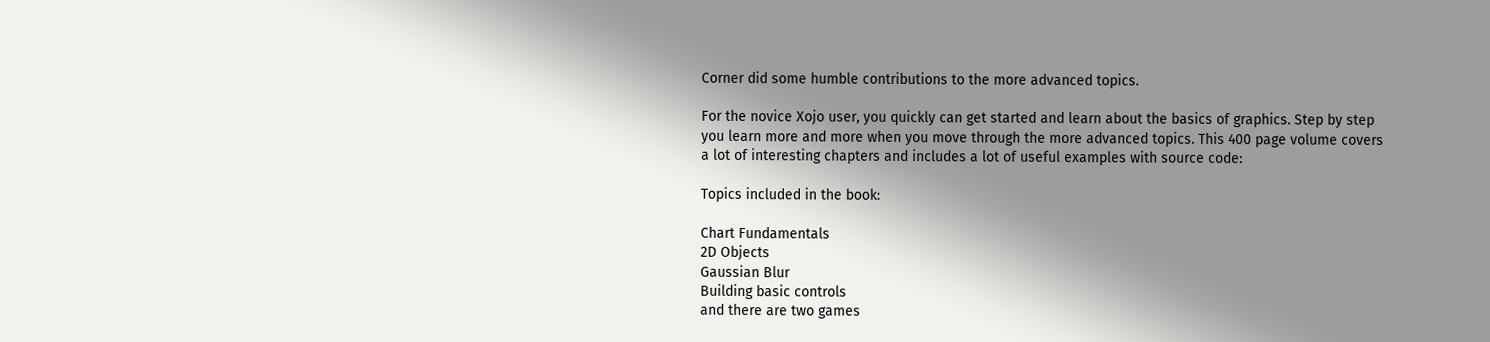Corner did some humble contributions to the more advanced topics.

For the novice Xojo user, you quickly can get started and learn about the basics of graphics. Step by step you learn more and more when you move through the more advanced topics. This 400 page volume covers a lot of interesting chapters and includes a lot of useful examples with source code:

Topics included in the book:

Chart Fundamentals
2D Objects
Gaussian Blur
Building basic controls
and there are two games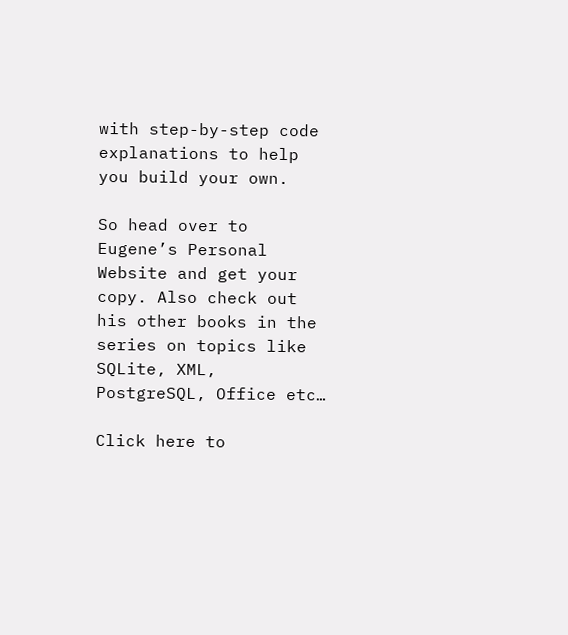with step-by-step code explanations to help you build your own.

So head over to Eugene’s Personal Website and get your copy. Also check out his other books in the series on topics like SQLite, XML, PostgreSQL, Office etc…

Click here to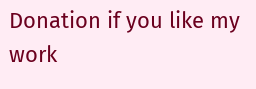Donation if you like my work